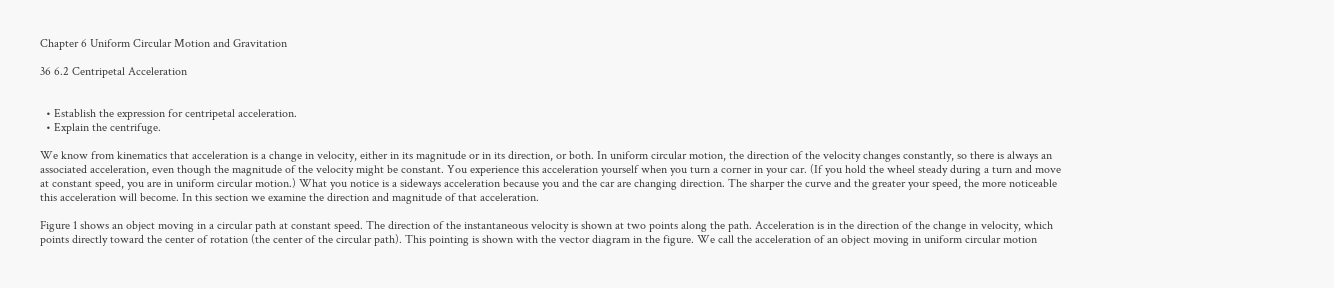Chapter 6 Uniform Circular Motion and Gravitation

36 6.2 Centripetal Acceleration


  • Establish the expression for centripetal acceleration.
  • Explain the centrifuge.

We know from kinematics that acceleration is a change in velocity, either in its magnitude or in its direction, or both. In uniform circular motion, the direction of the velocity changes constantly, so there is always an associated acceleration, even though the magnitude of the velocity might be constant. You experience this acceleration yourself when you turn a corner in your car. (If you hold the wheel steady during a turn and move at constant speed, you are in uniform circular motion.) What you notice is a sideways acceleration because you and the car are changing direction. The sharper the curve and the greater your speed, the more noticeable this acceleration will become. In this section we examine the direction and magnitude of that acceleration.

Figure 1 shows an object moving in a circular path at constant speed. The direction of the instantaneous velocity is shown at two points along the path. Acceleration is in the direction of the change in velocity, which points directly toward the center of rotation (the center of the circular path). This pointing is shown with the vector diagram in the figure. We call the acceleration of an object moving in uniform circular motion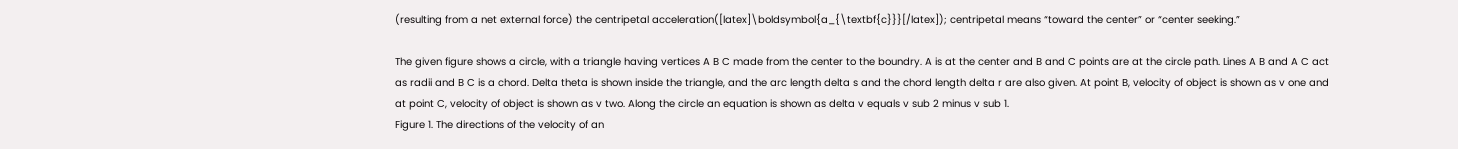(resulting from a net external force) the centripetal acceleration([latex]\boldsymbol{a_{\textbf{c}}}[/latex]); centripetal means “toward the center” or “center seeking.”

The given figure shows a circle, with a triangle having vertices A B C made from the center to the boundry. A is at the center and B and C points are at the circle path. Lines A B and A C act as radii and B C is a chord. Delta theta is shown inside the triangle, and the arc length delta s and the chord length delta r are also given. At point B, velocity of object is shown as v one and at point C, velocity of object is shown as v two. Along the circle an equation is shown as delta v equals v sub 2 minus v sub 1.
Figure 1. The directions of the velocity of an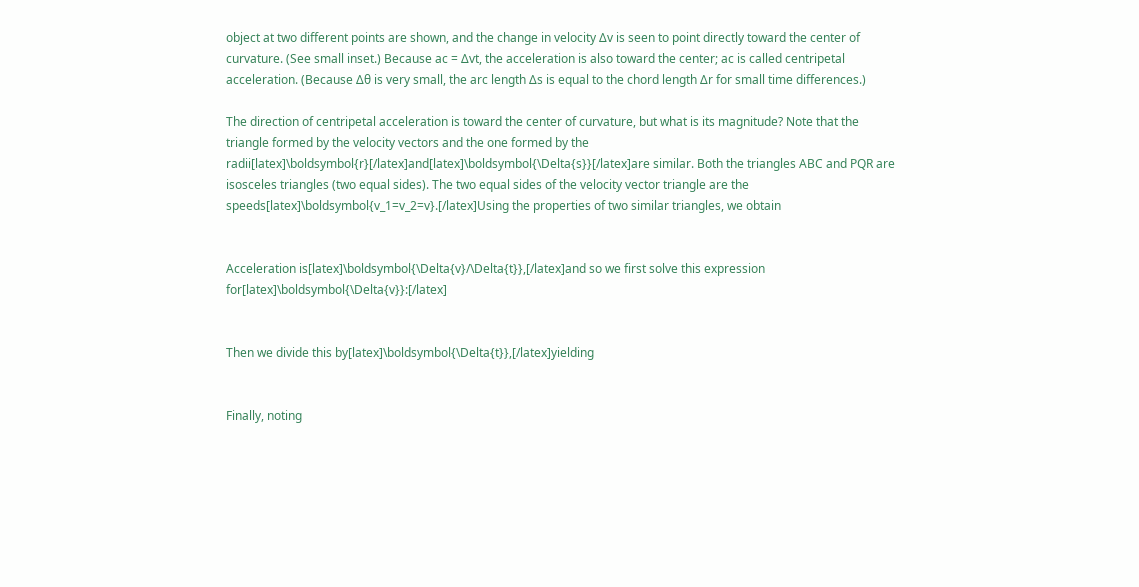object at two different points are shown, and the change in velocity Δv is seen to point directly toward the center of curvature. (See small inset.) Because ac = Δvt, the acceleration is also toward the center; ac is called centripetal acceleration. (Because Δθ is very small, the arc length Δs is equal to the chord length Δr for small time differences.)

The direction of centripetal acceleration is toward the center of curvature, but what is its magnitude? Note that the triangle formed by the velocity vectors and the one formed by the radii[latex]\boldsymbol{r}[/latex]and[latex]\boldsymbol{\Delta{s}}[/latex]are similar. Both the triangles ABC and PQR are isosceles triangles (two equal sides). The two equal sides of the velocity vector triangle are the speeds[latex]\boldsymbol{v_1=v_2=v}.[/latex]Using the properties of two similar triangles, we obtain


Acceleration is[latex]\boldsymbol{\Delta{v}/\Delta{t}},[/latex]and so we first solve this expression for[latex]\boldsymbol{\Delta{v}}:[/latex]


Then we divide this by[latex]\boldsymbol{\Delta{t}},[/latex]yielding


Finally, noting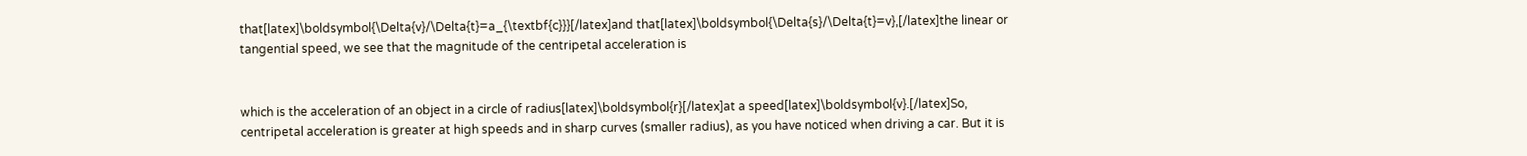that[latex]\boldsymbol{\Delta{v}/\Delta{t}=a_{\textbf{c}}}[/latex]and that[latex]\boldsymbol{\Delta{s}/\Delta{t}=v},[/latex]the linear or tangential speed, we see that the magnitude of the centripetal acceleration is


which is the acceleration of an object in a circle of radius[latex]\boldsymbol{r}[/latex]at a speed[latex]\boldsymbol{v}.[/latex]So, centripetal acceleration is greater at high speeds and in sharp curves (smaller radius), as you have noticed when driving a car. But it is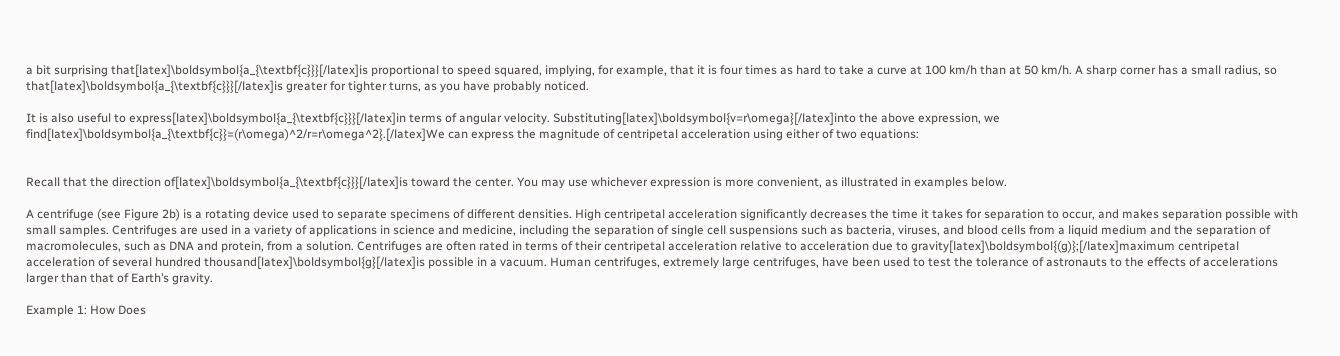a bit surprising that[latex]\boldsymbol{a_{\textbf{c}}}[/latex]is proportional to speed squared, implying, for example, that it is four times as hard to take a curve at 100 km/h than at 50 km/h. A sharp corner has a small radius, so that[latex]\boldsymbol{a_{\textbf{c}}}[/latex]is greater for tighter turns, as you have probably noticed.

It is also useful to express[latex]\boldsymbol{a_{\textbf{c}}}[/latex]in terms of angular velocity. Substituting[latex]\boldsymbol{v=r\omega}[/latex]into the above expression, we find[latex]\boldsymbol{a_{\textbf{c}}=(r\omega)^2/r=r\omega^2}.[/latex]We can express the magnitude of centripetal acceleration using either of two equations:


Recall that the direction of[latex]\boldsymbol{a_{\textbf{c}}}[/latex]is toward the center. You may use whichever expression is more convenient, as illustrated in examples below.

A centrifuge (see Figure 2b) is a rotating device used to separate specimens of different densities. High centripetal acceleration significantly decreases the time it takes for separation to occur, and makes separation possible with small samples. Centrifuges are used in a variety of applications in science and medicine, including the separation of single cell suspensions such as bacteria, viruses, and blood cells from a liquid medium and the separation of macromolecules, such as DNA and protein, from a solution. Centrifuges are often rated in terms of their centripetal acceleration relative to acceleration due to gravity[latex]\boldsymbol{(g)};[/latex]maximum centripetal acceleration of several hundred thousand[latex]\boldsymbol{g}[/latex]is possible in a vacuum. Human centrifuges, extremely large centrifuges, have been used to test the tolerance of astronauts to the effects of accelerations larger than that of Earth’s gravity.

Example 1: How Does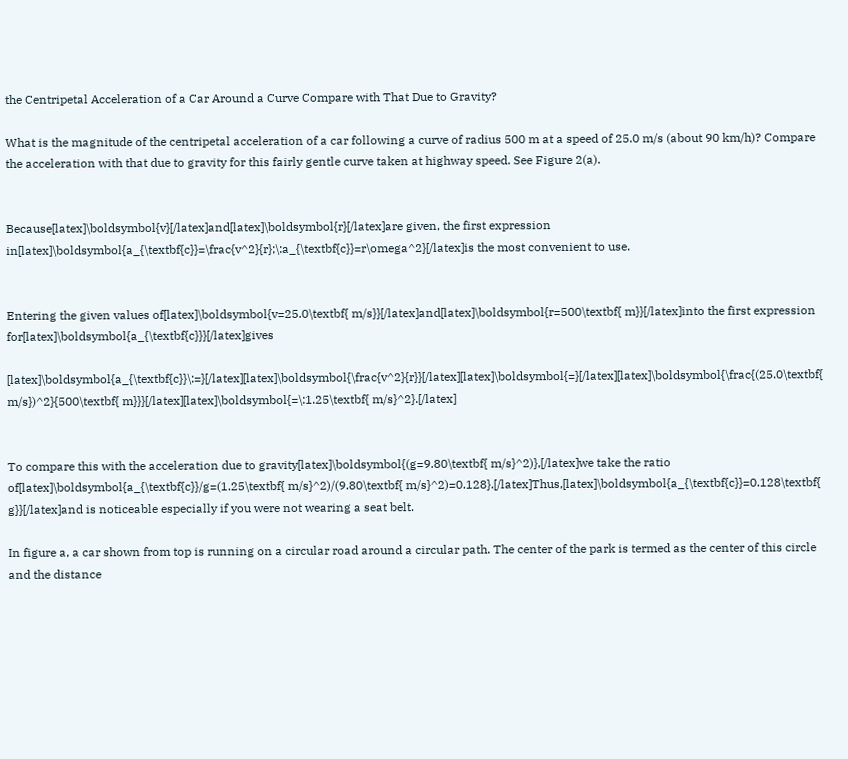the Centripetal Acceleration of a Car Around a Curve Compare with That Due to Gravity?

What is the magnitude of the centripetal acceleration of a car following a curve of radius 500 m at a speed of 25.0 m/s (about 90 km/h)? Compare the acceleration with that due to gravity for this fairly gentle curve taken at highway speed. See Figure 2(a).


Because[latex]\boldsymbol{v}[/latex]and[latex]\boldsymbol{r}[/latex]are given, the first expression in[latex]\boldsymbol{a_{\textbf{c}}=\frac{v^2}{r};\:a_{\textbf{c}}=r\omega^2}[/latex]is the most convenient to use.


Entering the given values of[latex]\boldsymbol{v=25.0\textbf{ m/s}}[/latex]and[latex]\boldsymbol{r=500\textbf{ m}}[/latex]into the first expression for[latex]\boldsymbol{a_{\textbf{c}}}[/latex]gives

[latex]\boldsymbol{a_{\textbf{c}}\:=}[/latex][latex]\boldsymbol{\frac{v^2}{r}}[/latex][latex]\boldsymbol{=}[/latex][latex]\boldsymbol{\frac{(25.0\textbf{ m/s})^2}{500\textbf{ m}}}[/latex][latex]\boldsymbol{=\:1.25\textbf{ m/s}^2}.[/latex]


To compare this with the acceleration due to gravity[latex]\boldsymbol{(g=9.80\textbf{ m/s}^2)},[/latex]we take the ratio of[latex]\boldsymbol{a_{\textbf{c}}/g=(1.25\textbf{ m/s}^2)/(9.80\textbf{ m/s}^2)=0.128}.[/latex]Thus,[latex]\boldsymbol{a_{\textbf{c}}=0.128\textbf{ g}}[/latex]and is noticeable especially if you were not wearing a seat belt.

In figure a, a car shown from top is running on a circular road around a circular path. The center of the park is termed as the center of this circle and the distance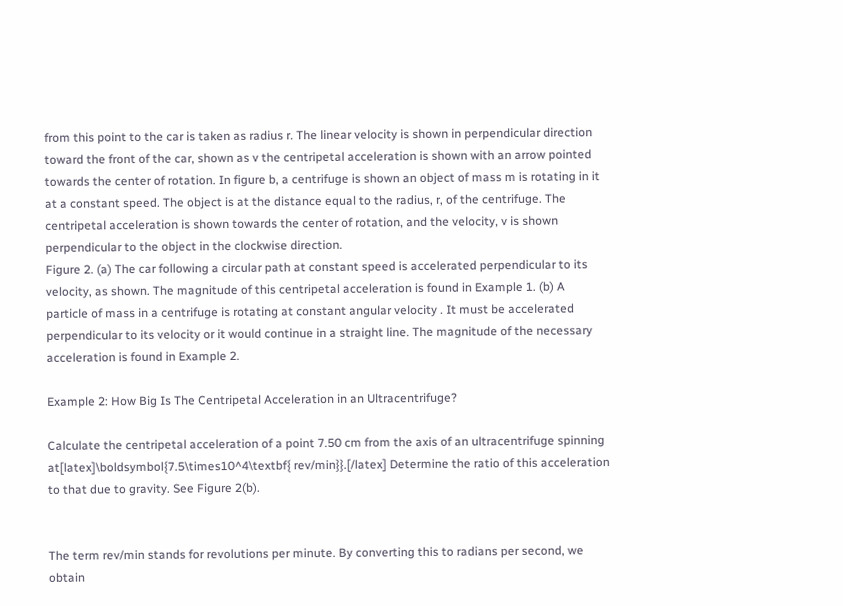from this point to the car is taken as radius r. The linear velocity is shown in perpendicular direction toward the front of the car, shown as v the centripetal acceleration is shown with an arrow pointed towards the center of rotation. In figure b, a centrifuge is shown an object of mass m is rotating in it at a constant speed. The object is at the distance equal to the radius, r, of the centrifuge. The centripetal acceleration is shown towards the center of rotation, and the velocity, v is shown perpendicular to the object in the clockwise direction.
Figure 2. (a) The car following a circular path at constant speed is accelerated perpendicular to its velocity, as shown. The magnitude of this centripetal acceleration is found in Example 1. (b) A particle of mass in a centrifuge is rotating at constant angular velocity . It must be accelerated perpendicular to its velocity or it would continue in a straight line. The magnitude of the necessary acceleration is found in Example 2.

Example 2: How Big Is The Centripetal Acceleration in an Ultracentrifuge?

Calculate the centripetal acceleration of a point 7.50 cm from the axis of an ultracentrifuge spinning at[latex]\boldsymbol{7.5\times10^4\textbf{ rev/min}}.[/latex] Determine the ratio of this acceleration to that due to gravity. See Figure 2(b).


The term rev/min stands for revolutions per minute. By converting this to radians per second, we obtain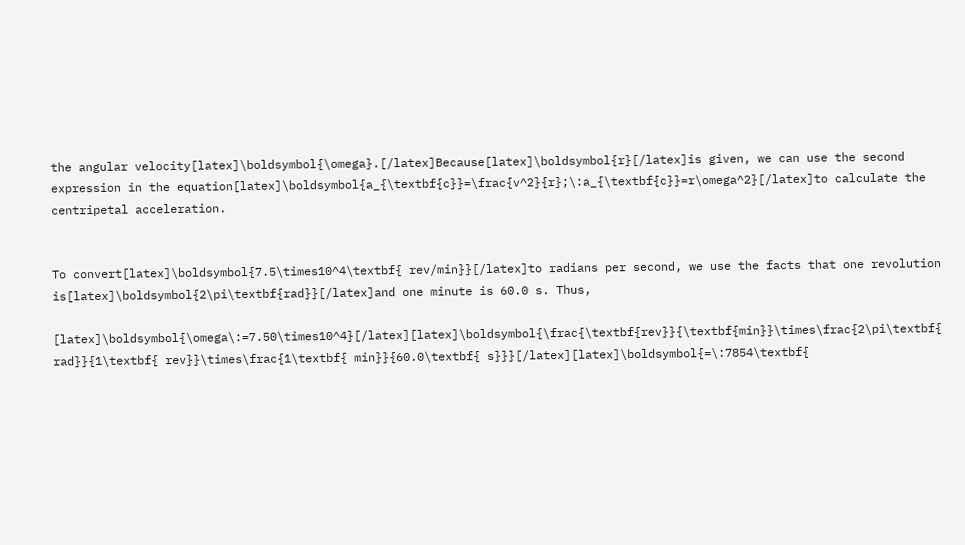the angular velocity[latex]\boldsymbol{\omega}.[/latex]Because[latex]\boldsymbol{r}[/latex]is given, we can use the second expression in the equation[latex]\boldsymbol{a_{\textbf{c}}=\frac{v^2}{r};\:a_{\textbf{c}}=r\omega^2}[/latex]to calculate the centripetal acceleration.


To convert[latex]\boldsymbol{7.5\times10^4\textbf{ rev/min}}[/latex]to radians per second, we use the facts that one revolution is[latex]\boldsymbol{2\pi\textbf{rad}}[/latex]and one minute is 60.0 s. Thus,

[latex]\boldsymbol{\omega\:=7.50\times10^4}[/latex][latex]\boldsymbol{\frac{\textbf{rev}}{\textbf{min}}\times\frac{2\pi\textbf{ rad}}{1\textbf{ rev}}\times\frac{1\textbf{ min}}{60.0\textbf{ s}}}[/latex][latex]\boldsymbol{=\:7854\textbf{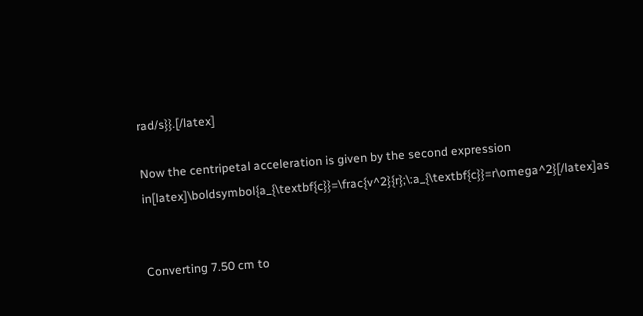rad/s}}.[/latex]

Now the centripetal acceleration is given by the second expression in[latex]\boldsymbol{a_{\textbf{c}}=\frac{v^2}{r};\:a_{\textbf{c}}=r\omega^2}[/latex]as


Converting 7.50 cm to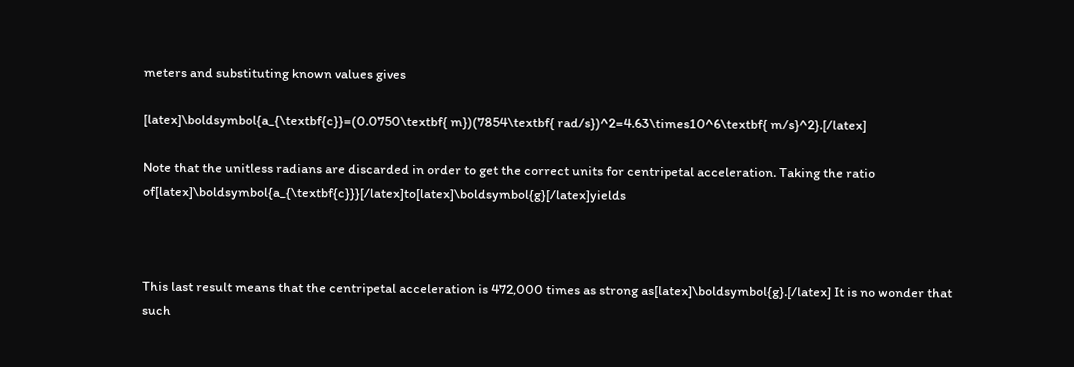meters and substituting known values gives

[latex]\boldsymbol{a_{\textbf{c}}=(0.0750\textbf{ m})(7854\textbf{ rad/s})^2=4.63\times10^6\textbf{ m/s}^2}.[/latex]

Note that the unitless radians are discarded in order to get the correct units for centripetal acceleration. Taking the ratio of[latex]\boldsymbol{a_{\textbf{c}}}[/latex]to[latex]\boldsymbol{g}[/latex]yields



This last result means that the centripetal acceleration is 472,000 times as strong as[latex]\boldsymbol{g}.[/latex] It is no wonder that such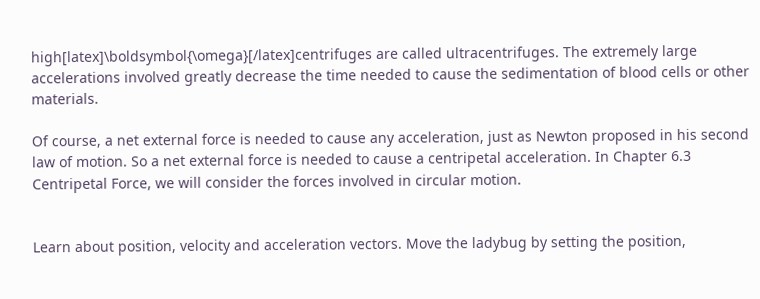high[latex]\boldsymbol{\omega}[/latex]centrifuges are called ultracentrifuges. The extremely large accelerations involved greatly decrease the time needed to cause the sedimentation of blood cells or other materials.

Of course, a net external force is needed to cause any acceleration, just as Newton proposed in his second law of motion. So a net external force is needed to cause a centripetal acceleration. In Chapter 6.3 Centripetal Force, we will consider the forces involved in circular motion.


Learn about position, velocity and acceleration vectors. Move the ladybug by setting the position,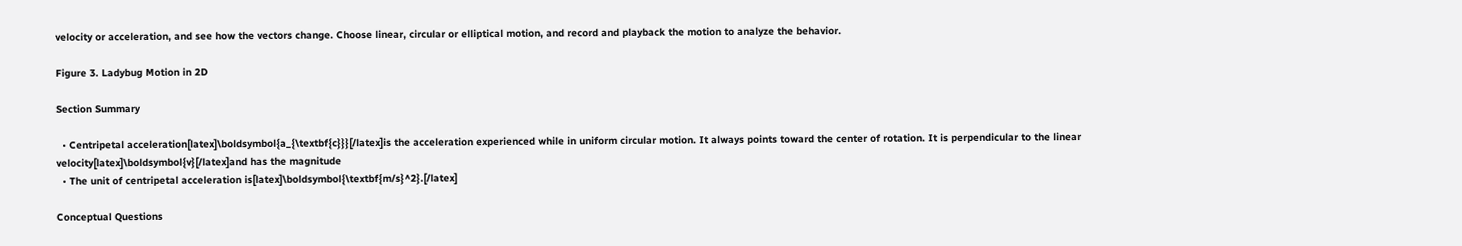velocity or acceleration, and see how the vectors change. Choose linear, circular or elliptical motion, and record and playback the motion to analyze the behavior.

Figure 3. Ladybug Motion in 2D

Section Summary

  • Centripetal acceleration[latex]\boldsymbol{a_{\textbf{c}}}[/latex]is the acceleration experienced while in uniform circular motion. It always points toward the center of rotation. It is perpendicular to the linear velocity[latex]\boldsymbol{v}[/latex]and has the magnitude
  • The unit of centripetal acceleration is[latex]\boldsymbol{\textbf{m/s}^2}.[/latex]

Conceptual Questions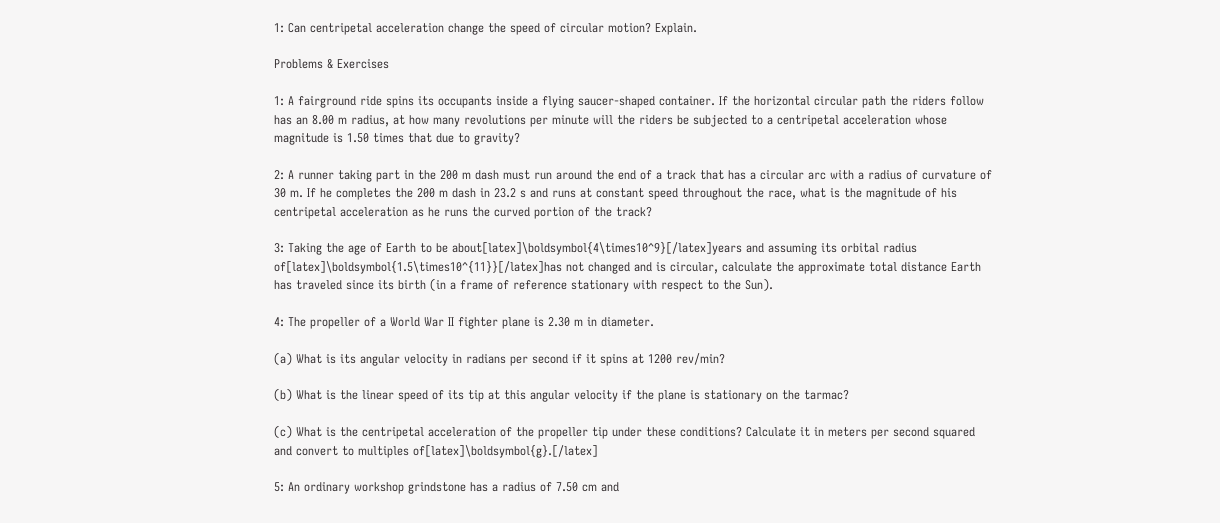1: Can centripetal acceleration change the speed of circular motion? Explain.

Problems & Exercises

1: A fairground ride spins its occupants inside a flying saucer-shaped container. If the horizontal circular path the riders follow has an 8.00 m radius, at how many revolutions per minute will the riders be subjected to a centripetal acceleration whose magnitude is 1.50 times that due to gravity?

2: A runner taking part in the 200 m dash must run around the end of a track that has a circular arc with a radius of curvature of 30 m. If he completes the 200 m dash in 23.2 s and runs at constant speed throughout the race, what is the magnitude of his centripetal acceleration as he runs the curved portion of the track?

3: Taking the age of Earth to be about[latex]\boldsymbol{4\times10^9}[/latex]years and assuming its orbital radius of[latex]\boldsymbol{1.5\times10^{11}}[/latex]has not changed and is circular, calculate the approximate total distance Earth has traveled since its birth (in a frame of reference stationary with respect to the Sun).

4: The propeller of a World War II fighter plane is 2.30 m in diameter.

(a) What is its angular velocity in radians per second if it spins at 1200 rev/min?

(b) What is the linear speed of its tip at this angular velocity if the plane is stationary on the tarmac?

(c) What is the centripetal acceleration of the propeller tip under these conditions? Calculate it in meters per second squared and convert to multiples of[latex]\boldsymbol{g}.[/latex]

5: An ordinary workshop grindstone has a radius of 7.50 cm and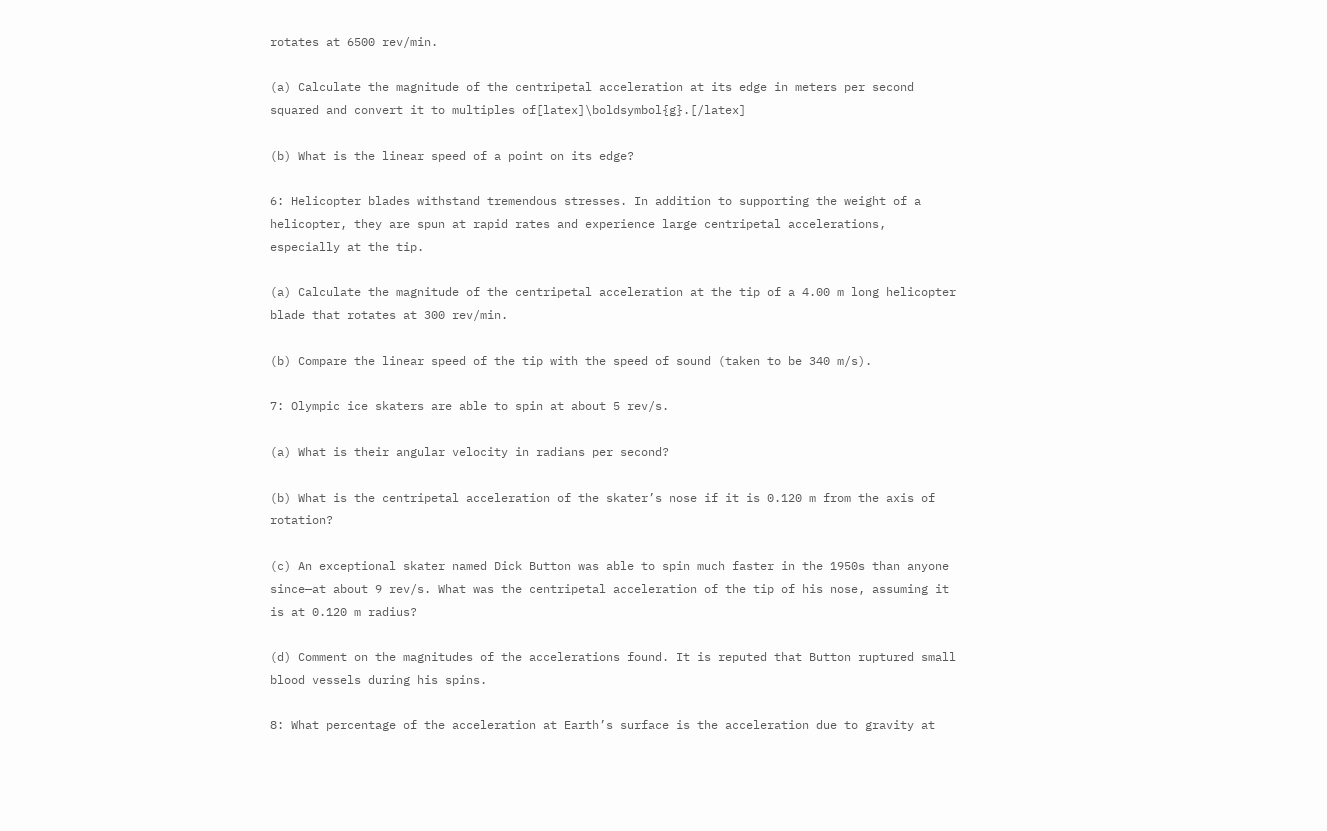rotates at 6500 rev/min.

(a) Calculate the magnitude of the centripetal acceleration at its edge in meters per second squared and convert it to multiples of[latex]\boldsymbol{g}.[/latex]

(b) What is the linear speed of a point on its edge?

6: Helicopter blades withstand tremendous stresses. In addition to supporting the weight of a helicopter, they are spun at rapid rates and experience large centripetal accelerations, especially at the tip.

(a) Calculate the magnitude of the centripetal acceleration at the tip of a 4.00 m long helicopter blade that rotates at 300 rev/min.

(b) Compare the linear speed of the tip with the speed of sound (taken to be 340 m/s).

7: Olympic ice skaters are able to spin at about 5 rev/s.

(a) What is their angular velocity in radians per second?

(b) What is the centripetal acceleration of the skater’s nose if it is 0.120 m from the axis of rotation?

(c) An exceptional skater named Dick Button was able to spin much faster in the 1950s than anyone since—at about 9 rev/s. What was the centripetal acceleration of the tip of his nose, assuming it is at 0.120 m radius?

(d) Comment on the magnitudes of the accelerations found. It is reputed that Button ruptured small blood vessels during his spins.

8: What percentage of the acceleration at Earth’s surface is the acceleration due to gravity at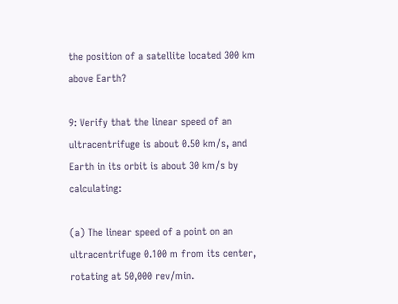the position of a satellite located 300 km above Earth?

9: Verify that the linear speed of an ultracentrifuge is about 0.50 km/s, and Earth in its orbit is about 30 km/s by calculating:

(a) The linear speed of a point on an ultracentrifuge 0.100 m from its center, rotating at 50,000 rev/min.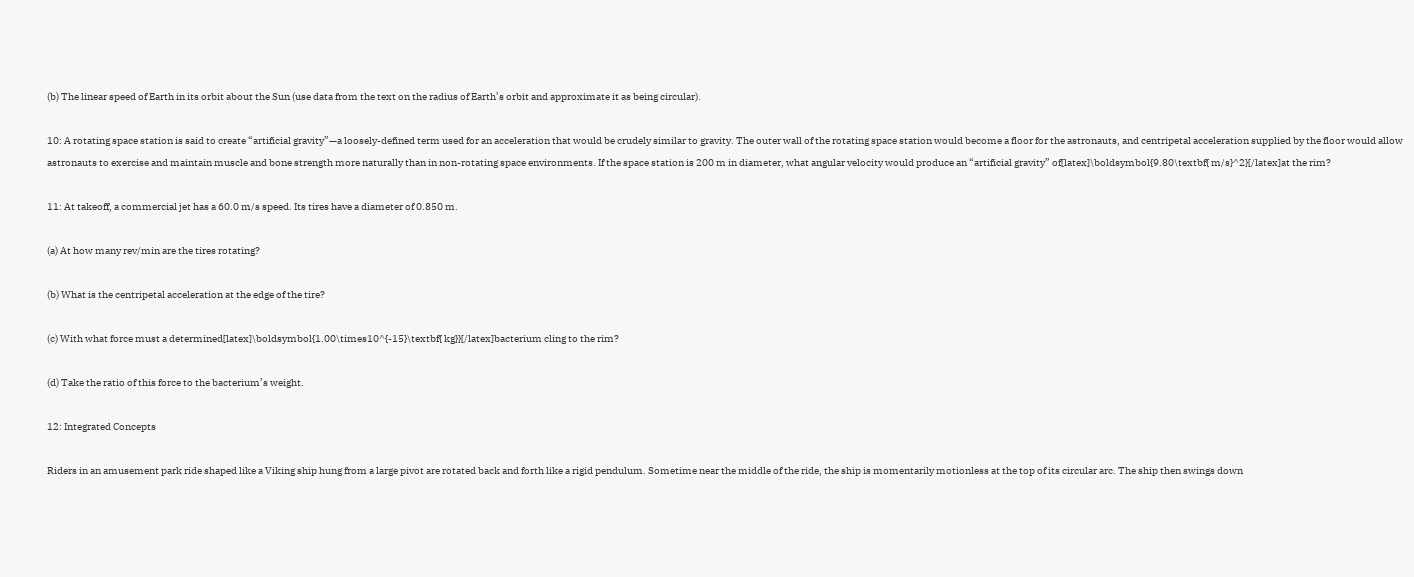(b) The linear speed of Earth in its orbit about the Sun (use data from the text on the radius of Earth’s orbit and approximate it as being circular).

10: A rotating space station is said to create “artificial gravity”—a loosely-defined term used for an acceleration that would be crudely similar to gravity. The outer wall of the rotating space station would become a floor for the astronauts, and centripetal acceleration supplied by the floor would allow astronauts to exercise and maintain muscle and bone strength more naturally than in non-rotating space environments. If the space station is 200 m in diameter, what angular velocity would produce an “artificial gravity” of[latex]\boldsymbol{9.80\textbf{ m/s}^2}[/latex]at the rim?

11: At takeoff, a commercial jet has a 60.0 m/s speed. Its tires have a diameter of 0.850 m.

(a) At how many rev/min are the tires rotating?

(b) What is the centripetal acceleration at the edge of the tire?

(c) With what force must a determined[latex]\boldsymbol{1.00\times10^{-15}\textbf{ kg}}[/latex]bacterium cling to the rim?

(d) Take the ratio of this force to the bacterium’s weight.

12: Integrated Concepts

Riders in an amusement park ride shaped like a Viking ship hung from a large pivot are rotated back and forth like a rigid pendulum. Sometime near the middle of the ride, the ship is momentarily motionless at the top of its circular arc. The ship then swings down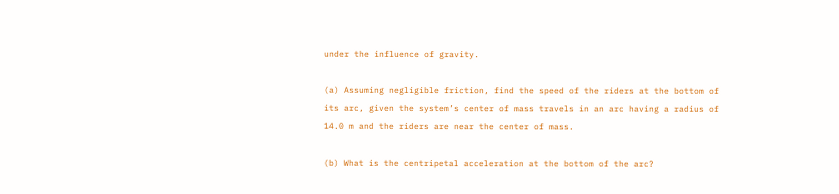under the influence of gravity.

(a) Assuming negligible friction, find the speed of the riders at the bottom of its arc, given the system’s center of mass travels in an arc having a radius of 14.0 m and the riders are near the center of mass.

(b) What is the centripetal acceleration at the bottom of the arc?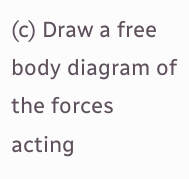(c) Draw a free body diagram of the forces acting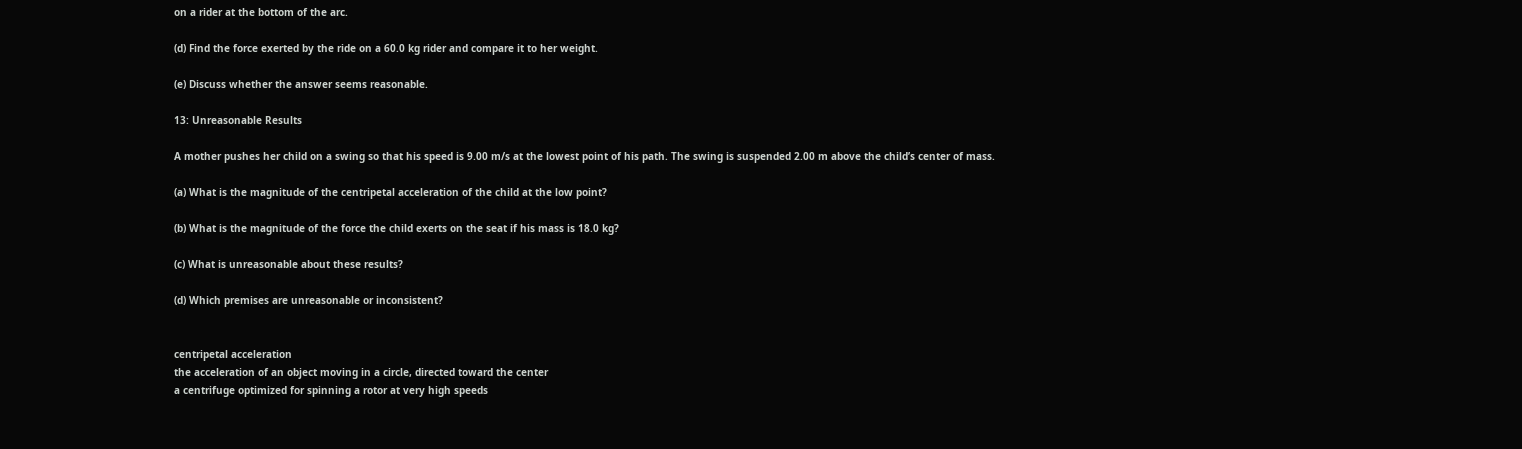on a rider at the bottom of the arc.

(d) Find the force exerted by the ride on a 60.0 kg rider and compare it to her weight.

(e) Discuss whether the answer seems reasonable.

13: Unreasonable Results

A mother pushes her child on a swing so that his speed is 9.00 m/s at the lowest point of his path. The swing is suspended 2.00 m above the child’s center of mass.

(a) What is the magnitude of the centripetal acceleration of the child at the low point?

(b) What is the magnitude of the force the child exerts on the seat if his mass is 18.0 kg?

(c) What is unreasonable about these results?

(d) Which premises are unreasonable or inconsistent?


centripetal acceleration
the acceleration of an object moving in a circle, directed toward the center
a centrifuge optimized for spinning a rotor at very high speeds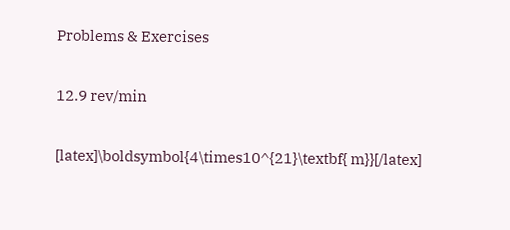Problems & Exercises


12.9 rev/min


[latex]\boldsymbol{4\times10^{21}\textbf{ m}}[/latex]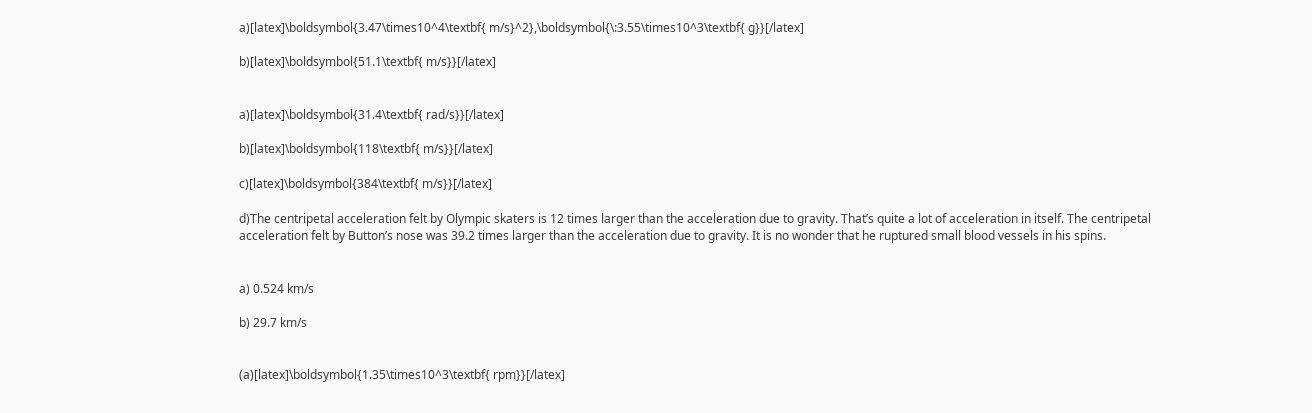a)[latex]\boldsymbol{3.47\times10^4\textbf{ m/s}^2},\boldsymbol{\:3.55\times10^3\textbf{ g}}[/latex]

b)[latex]\boldsymbol{51.1\textbf{ m/s}}[/latex]


a)[latex]\boldsymbol{31.4\textbf{ rad/s}}[/latex]

b)[latex]\boldsymbol{118\textbf{ m/s}}[/latex]

c)[latex]\boldsymbol{384\textbf{ m/s}}[/latex]

d)The centripetal acceleration felt by Olympic skaters is 12 times larger than the acceleration due to gravity. That’s quite a lot of acceleration in itself. The centripetal acceleration felt by Button’s nose was 39.2 times larger than the acceleration due to gravity. It is no wonder that he ruptured small blood vessels in his spins.


a) 0.524 km/s

b) 29.7 km/s


(a)[latex]\boldsymbol{1.35\times10^3\textbf{ rpm}}[/latex]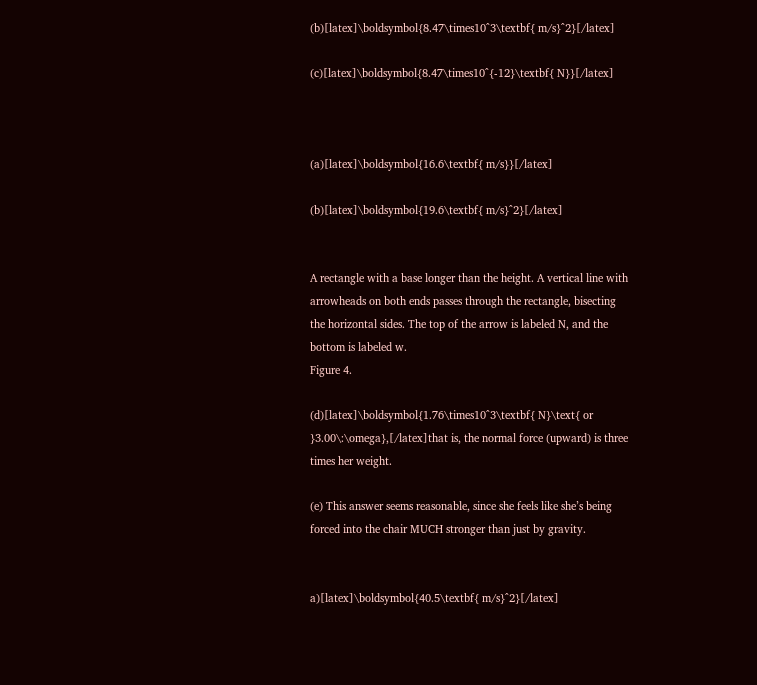(b)[latex]\boldsymbol{8.47\times10^3\textbf{ m/s}^2}[/latex]

(c)[latex]\boldsymbol{8.47\times10^{-12}\textbf{ N}}[/latex]



(a)[latex]\boldsymbol{16.6\textbf{ m/s}}[/latex]

(b)[latex]\boldsymbol{19.6\textbf{ m/s}^2}[/latex]


A rectangle with a base longer than the height. A vertical line with arrowheads on both ends passes through the rectangle, bisecting the horizontal sides. The top of the arrow is labeled N, and the bottom is labeled w.
Figure 4.

(d)[latex]\boldsymbol{1.76\times10^3\textbf{ N}\text{ or }3.00\:\omega},[/latex]that is, the normal force (upward) is three times her weight.

(e) This answer seems reasonable, since she feels like she’s being forced into the chair MUCH stronger than just by gravity.


a)[latex]\boldsymbol{40.5\textbf{ m/s}^2}[/latex]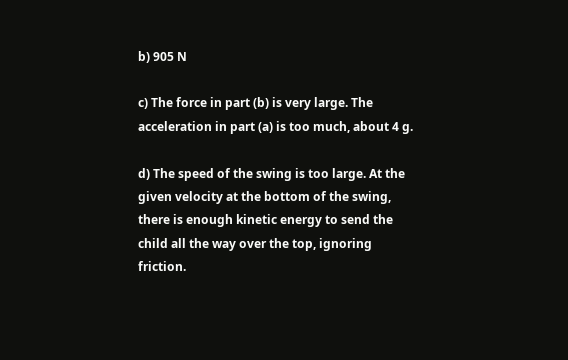b) 905 N

c) The force in part (b) is very large. The acceleration in part (a) is too much, about 4 g.

d) The speed of the swing is too large. At the given velocity at the bottom of the swing, there is enough kinetic energy to send the child all the way over the top, ignoring friction.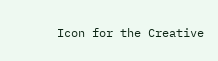Icon for the Creative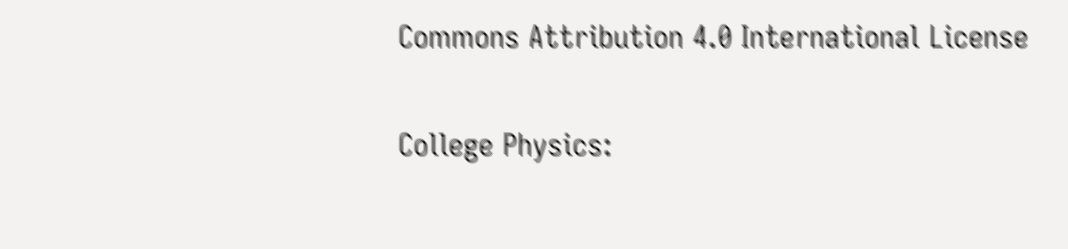Commons Attribution 4.0 International License

College Physics: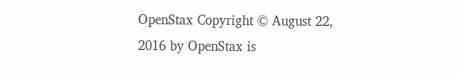OpenStax Copyright © August 22, 2016 by OpenStax is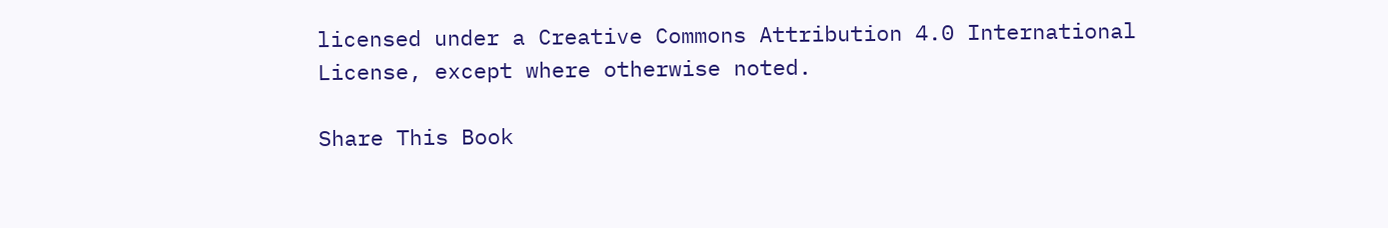licensed under a Creative Commons Attribution 4.0 International License, except where otherwise noted.

Share This Book